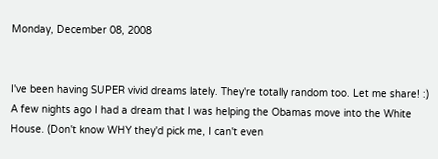Monday, December 08, 2008


I've been having SUPER vivid dreams lately. They're totally random too. Let me share! :)
A few nights ago I had a dream that I was helping the Obamas move into the White House. (Don't know WHY they'd pick me, I can't even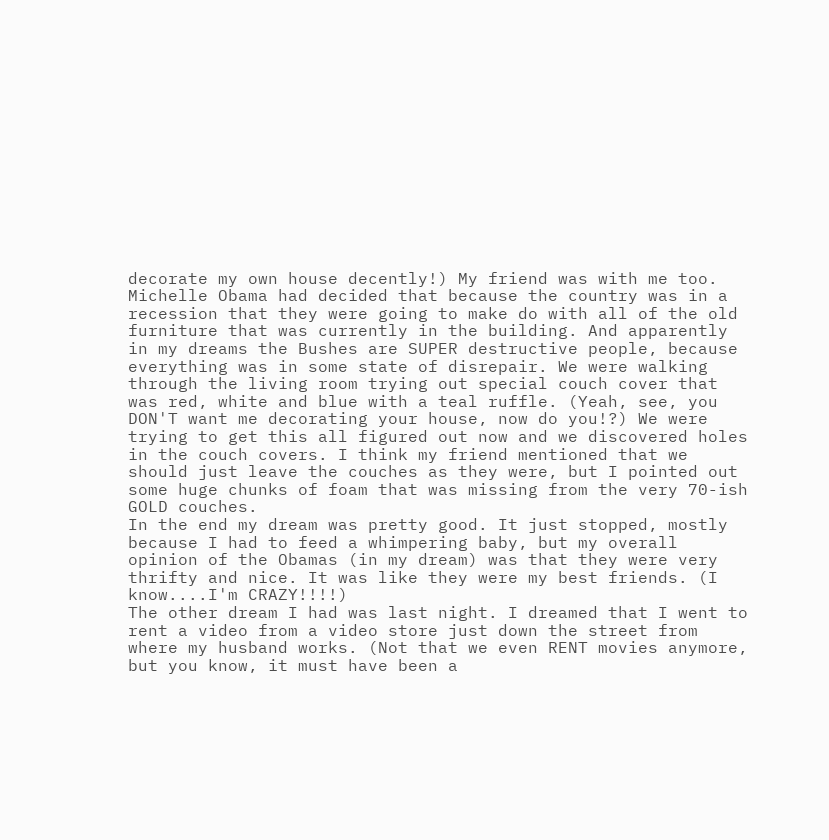decorate my own house decently!) My friend was with me too. Michelle Obama had decided that because the country was in a recession that they were going to make do with all of the old furniture that was currently in the building. And apparently in my dreams the Bushes are SUPER destructive people, because everything was in some state of disrepair. We were walking through the living room trying out special couch cover that was red, white and blue with a teal ruffle. (Yeah, see, you DON'T want me decorating your house, now do you!?) We were trying to get this all figured out now and we discovered holes in the couch covers. I think my friend mentioned that we should just leave the couches as they were, but I pointed out some huge chunks of foam that was missing from the very 70-ish GOLD couches.
In the end my dream was pretty good. It just stopped, mostly because I had to feed a whimpering baby, but my overall opinion of the Obamas (in my dream) was that they were very thrifty and nice. It was like they were my best friends. (I know....I'm CRAZY!!!!)
The other dream I had was last night. I dreamed that I went to rent a video from a video store just down the street from where my husband works. (Not that we even RENT movies anymore, but you know, it must have been a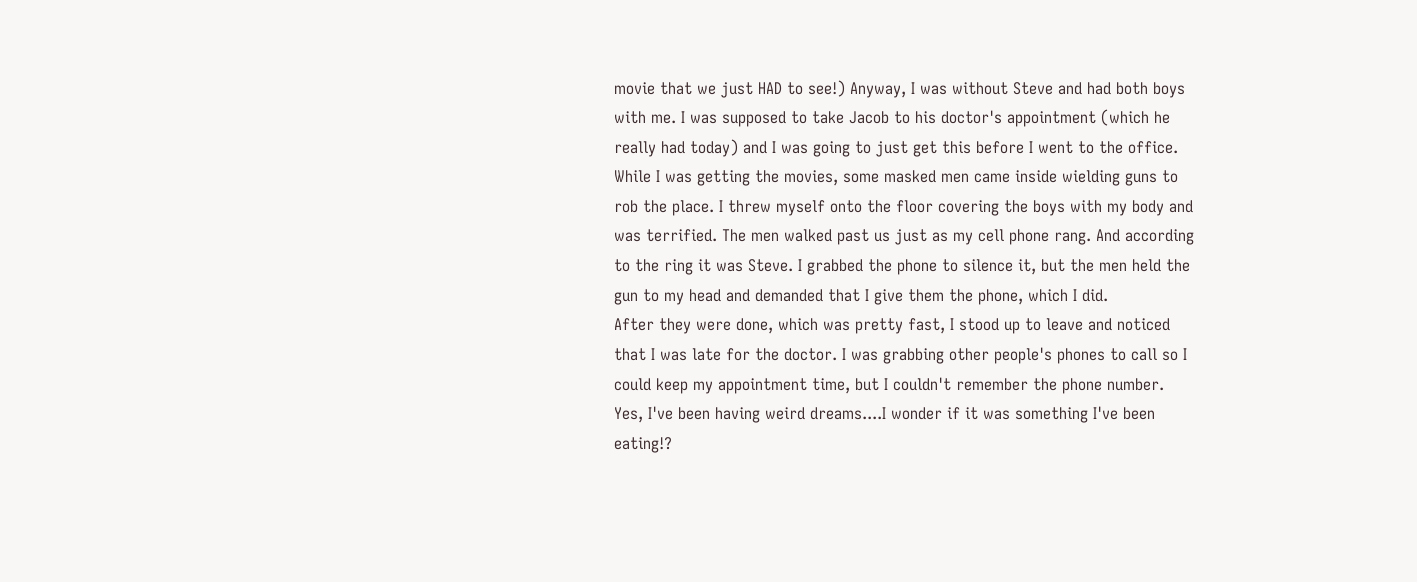movie that we just HAD to see!) Anyway, I was without Steve and had both boys with me. I was supposed to take Jacob to his doctor's appointment (which he really had today) and I was going to just get this before I went to the office. While I was getting the movies, some masked men came inside wielding guns to rob the place. I threw myself onto the floor covering the boys with my body and was terrified. The men walked past us just as my cell phone rang. And according to the ring it was Steve. I grabbed the phone to silence it, but the men held the gun to my head and demanded that I give them the phone, which I did.
After they were done, which was pretty fast, I stood up to leave and noticed that I was late for the doctor. I was grabbing other people's phones to call so I could keep my appointment time, but I couldn't remember the phone number.
Yes, I've been having weird dreams....I wonder if it was something I've been eating!?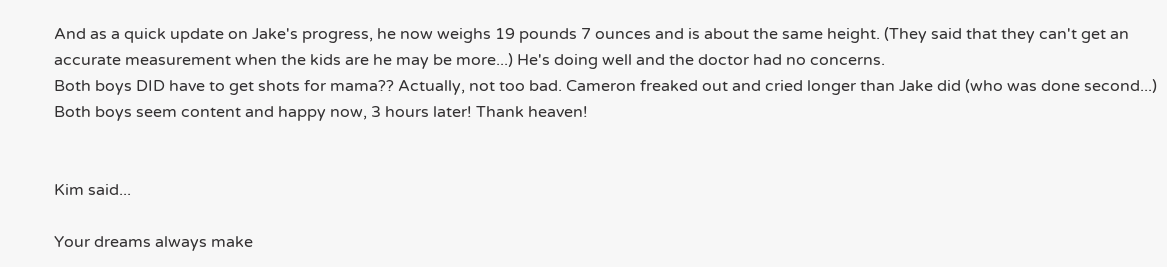And as a quick update on Jake's progress, he now weighs 19 pounds 7 ounces and is about the same height. (They said that they can't get an accurate measurement when the kids are he may be more...) He's doing well and the doctor had no concerns.
Both boys DID have to get shots for mama?? Actually, not too bad. Cameron freaked out and cried longer than Jake did (who was done second...) Both boys seem content and happy now, 3 hours later! Thank heaven!


Kim said...

Your dreams always make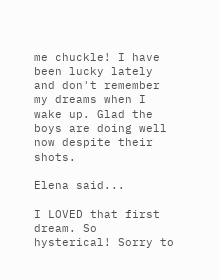me chuckle! I have been lucky lately and don't remember my dreams when I wake up. Glad the boys are doing well now despite their shots.

Elena said...

I LOVED that first dream. So hysterical! Sorry to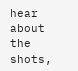hear about the shots,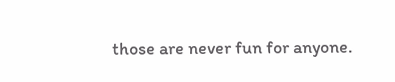those are never fun for anyone.